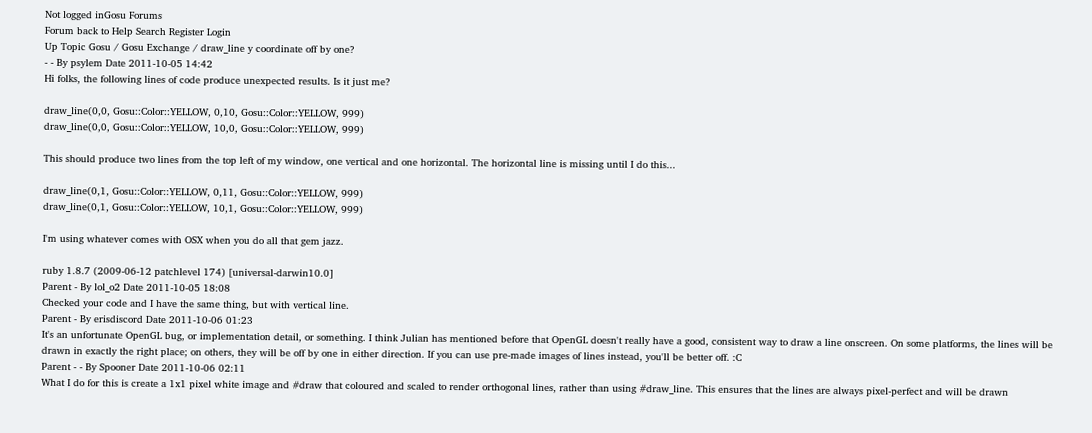Not logged inGosu Forums
Forum back to Help Search Register Login
Up Topic Gosu / Gosu Exchange / draw_line y coordinate off by one?
- - By psylem Date 2011-10-05 14:42
Hi folks, the following lines of code produce unexpected results. Is it just me?

draw_line(0,0, Gosu::Color::YELLOW, 0,10, Gosu::Color::YELLOW, 999)
draw_line(0,0, Gosu::Color::YELLOW, 10,0, Gosu::Color::YELLOW, 999)

This should produce two lines from the top left of my window, one vertical and one horizontal. The horizontal line is missing until I do this...

draw_line(0,1, Gosu::Color::YELLOW, 0,11, Gosu::Color::YELLOW, 999)
draw_line(0,1, Gosu::Color::YELLOW, 10,1, Gosu::Color::YELLOW, 999)

I'm using whatever comes with OSX when you do all that gem jazz.

ruby 1.8.7 (2009-06-12 patchlevel 174) [universal-darwin10.0]
Parent - By lol_o2 Date 2011-10-05 18:08
Checked your code and I have the same thing, but with vertical line.
Parent - By erisdiscord Date 2011-10-06 01:23
It's an unfortunate OpenGL bug, or implementation detail, or something. I think Julian has mentioned before that OpenGL doesn't really have a good, consistent way to draw a line onscreen. On some platforms, the lines will be drawn in exactly the right place; on others, they will be off by one in either direction. If you can use pre-made images of lines instead, you'll be better off. :C
Parent - - By Spooner Date 2011-10-06 02:11
What I do for this is create a 1x1 pixel white image and #draw that coloured and scaled to render orthogonal lines, rather than using #draw_line. This ensures that the lines are always pixel-perfect and will be drawn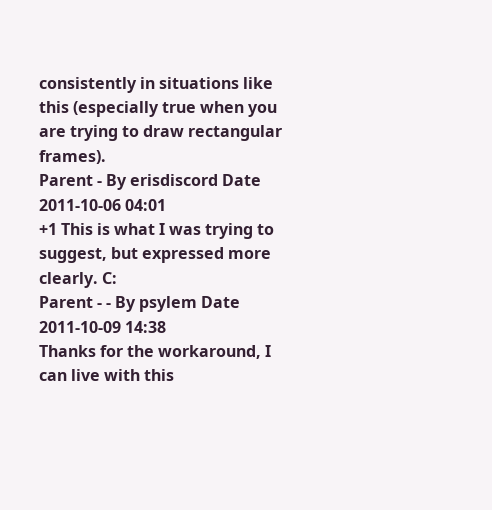consistently in situations like this (especially true when you are trying to draw rectangular frames).
Parent - By erisdiscord Date 2011-10-06 04:01
+1 This is what I was trying to suggest, but expressed more clearly. C:
Parent - - By psylem Date 2011-10-09 14:38
Thanks for the workaround, I can live with this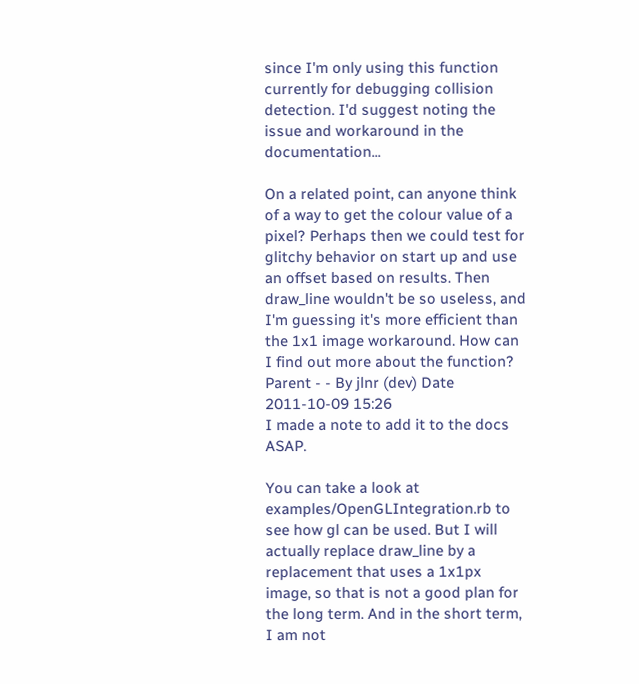since I'm only using this function currently for debugging collision detection. I'd suggest noting the issue and workaround in the documentation...

On a related point, can anyone think of a way to get the colour value of a pixel? Perhaps then we could test for glitchy behavior on start up and use an offset based on results. Then draw_line wouldn't be so useless, and I'm guessing it's more efficient than the 1x1 image workaround. How can I find out more about the function?
Parent - - By jlnr (dev) Date 2011-10-09 15:26
I made a note to add it to the docs ASAP.

You can take a look at examples/OpenGLIntegration.rb to see how gl can be used. But I will actually replace draw_line by a replacement that uses a 1x1px image, so that is not a good plan for the long term. And in the short term, I am not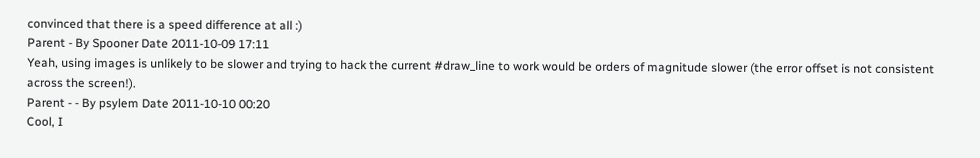convinced that there is a speed difference at all :)
Parent - By Spooner Date 2011-10-09 17:11
Yeah, using images is unlikely to be slower and trying to hack the current #draw_line to work would be orders of magnitude slower (the error offset is not consistent across the screen!).
Parent - - By psylem Date 2011-10-10 00:20
Cool, I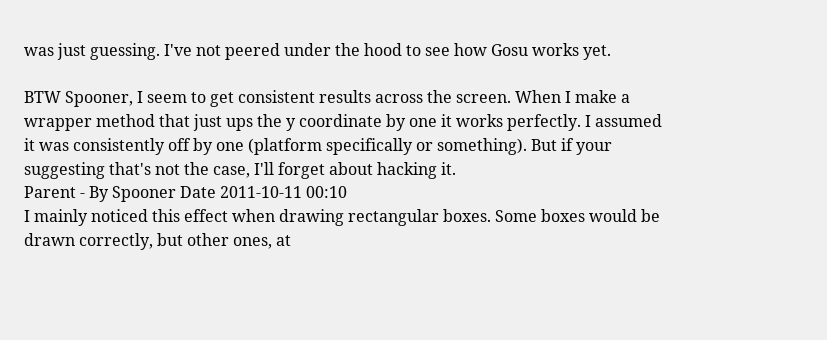was just guessing. I've not peered under the hood to see how Gosu works yet.

BTW Spooner, I seem to get consistent results across the screen. When I make a wrapper method that just ups the y coordinate by one it works perfectly. I assumed it was consistently off by one (platform specifically or something). But if your suggesting that's not the case, I'll forget about hacking it.
Parent - By Spooner Date 2011-10-11 00:10
I mainly noticed this effect when drawing rectangular boxes. Some boxes would be drawn correctly, but other ones, at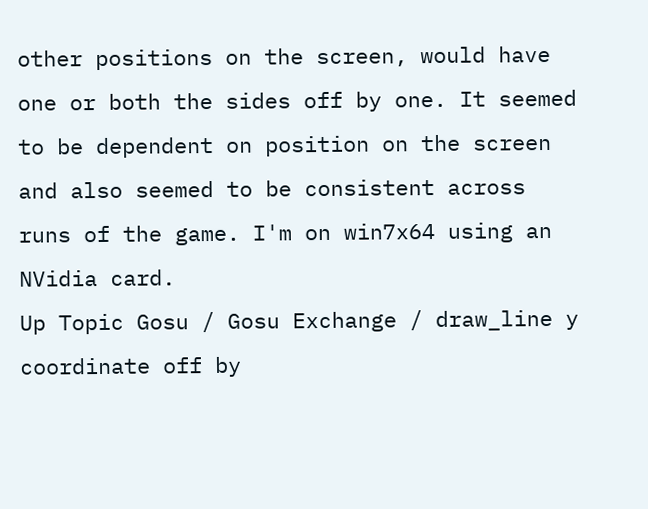other positions on the screen, would have one or both the sides off by one. It seemed to be dependent on position on the screen and also seemed to be consistent across runs of the game. I'm on win7x64 using an NVidia card.
Up Topic Gosu / Gosu Exchange / draw_line y coordinate off by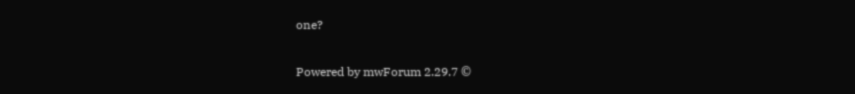one?

Powered by mwForum 2.29.7 ©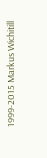1999-2015 Markus Wichitill